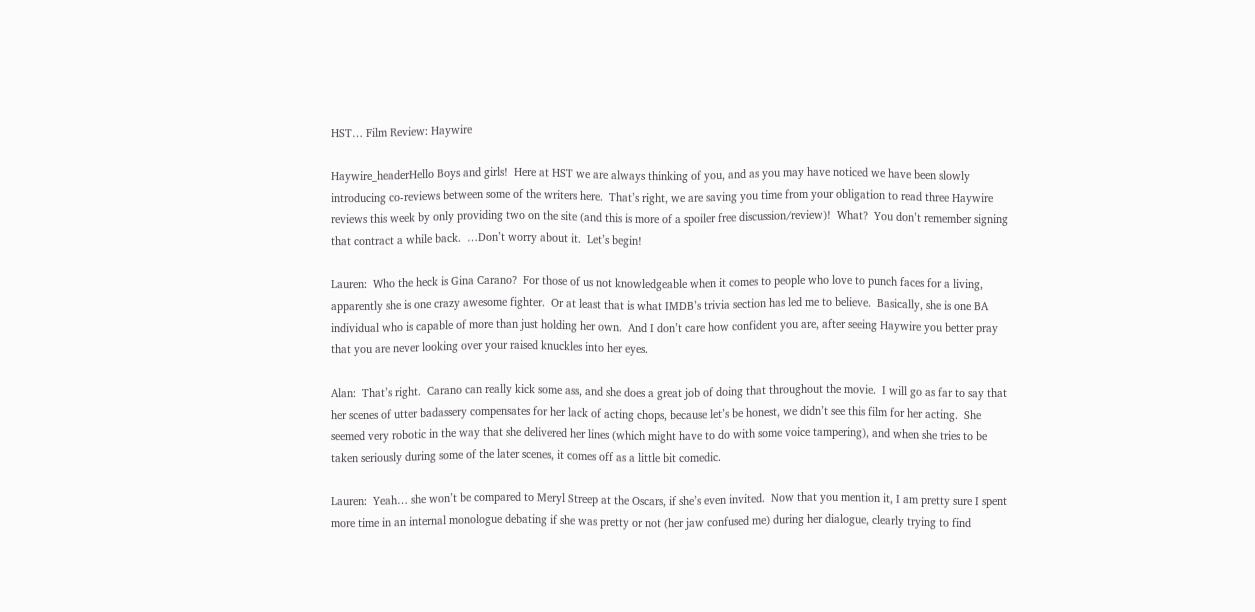HST… Film Review: Haywire

Haywire_headerHello Boys and girls!  Here at HST we are always thinking of you, and as you may have noticed we have been slowly introducing co-reviews between some of the writers here.  That’s right, we are saving you time from your obligation to read three Haywire reviews this week by only providing two on the site (and this is more of a spoiler free discussion/review)!  What?  You don’t remember signing that contract a while back.  …Don’t worry about it.  Let’s begin!

Lauren:  Who the heck is Gina Carano?  For those of us not knowledgeable when it comes to people who love to punch faces for a living, apparently she is one crazy awesome fighter.  Or at least that is what IMDB’s trivia section has led me to believe.  Basically, she is one BA individual who is capable of more than just holding her own.  And I don’t care how confident you are, after seeing Haywire you better pray that you are never looking over your raised knuckles into her eyes.

Alan:  That’s right.  Carano can really kick some ass, and she does a great job of doing that throughout the movie.  I will go as far to say that her scenes of utter badassery compensates for her lack of acting chops, because let’s be honest, we didn’t see this film for her acting.  She seemed very robotic in the way that she delivered her lines (which might have to do with some voice tampering), and when she tries to be taken seriously during some of the later scenes, it comes off as a little bit comedic.

Lauren:  Yeah… she won’t be compared to Meryl Streep at the Oscars, if she’s even invited.  Now that you mention it, I am pretty sure I spent more time in an internal monologue debating if she was pretty or not (her jaw confused me) during her dialogue, clearly trying to find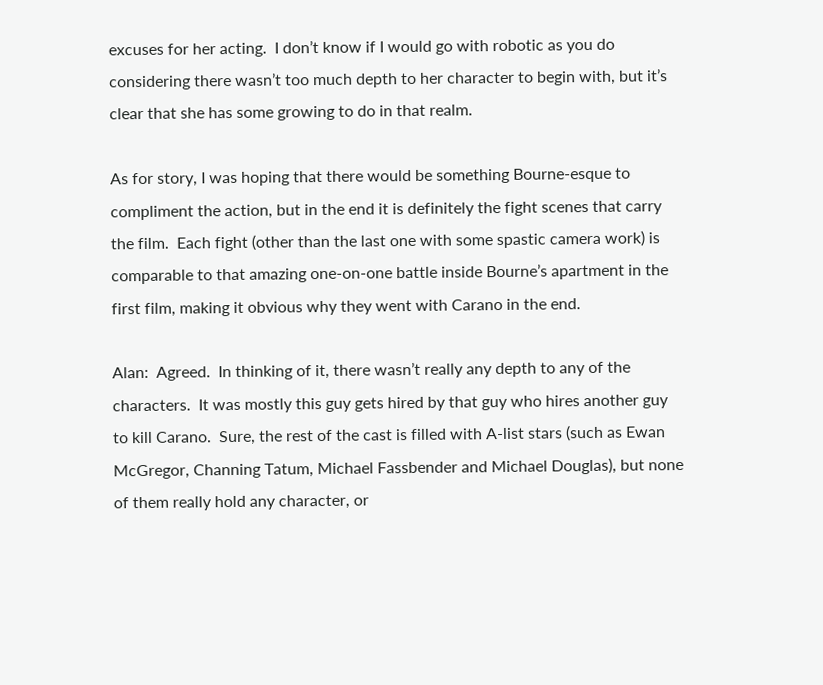excuses for her acting.  I don’t know if I would go with robotic as you do considering there wasn’t too much depth to her character to begin with, but it’s clear that she has some growing to do in that realm.

As for story, I was hoping that there would be something Bourne-esque to compliment the action, but in the end it is definitely the fight scenes that carry the film.  Each fight (other than the last one with some spastic camera work) is comparable to that amazing one-on-one battle inside Bourne’s apartment in the first film, making it obvious why they went with Carano in the end.

Alan:  Agreed.  In thinking of it, there wasn’t really any depth to any of the characters.  It was mostly this guy gets hired by that guy who hires another guy to kill Carano.  Sure, the rest of the cast is filled with A-list stars (such as Ewan McGregor, Channing Tatum, Michael Fassbender and Michael Douglas), but none of them really hold any character, or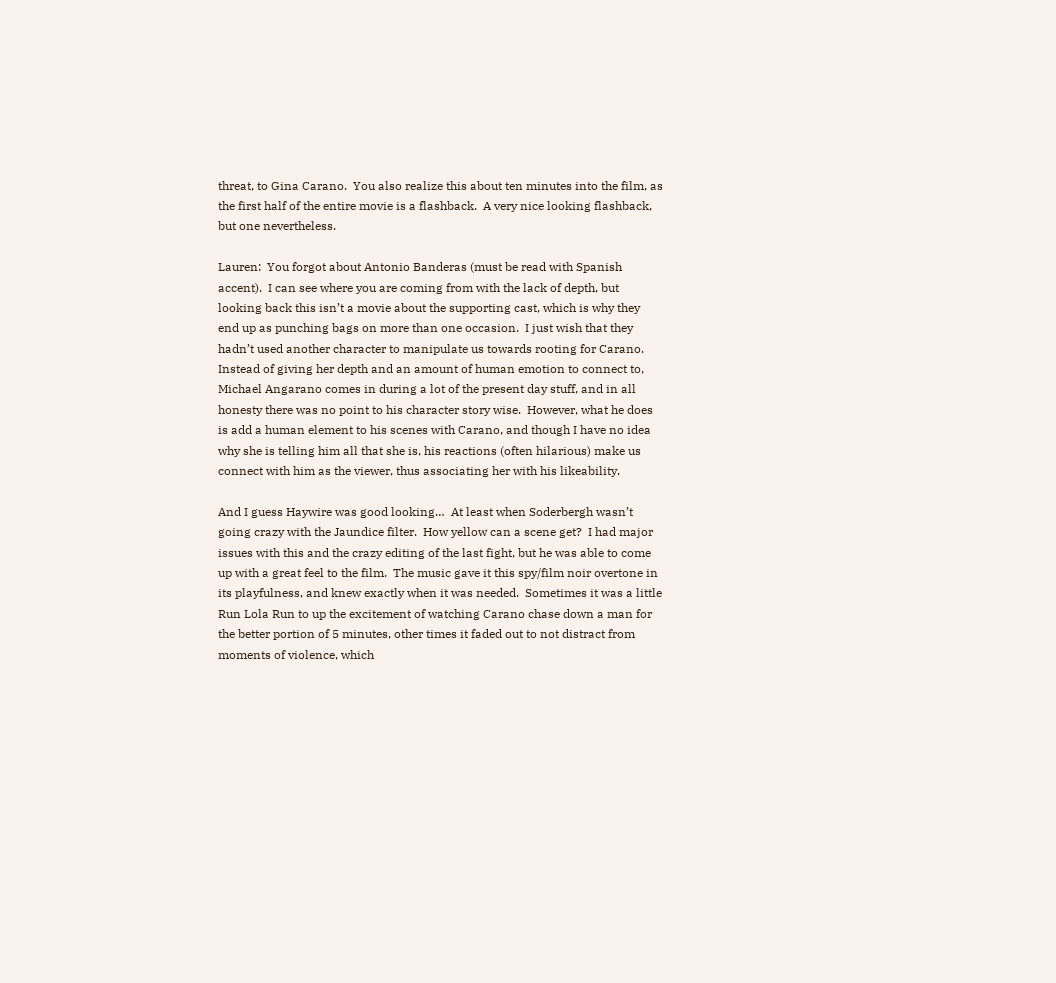threat, to Gina Carano.  You also realize this about ten minutes into the film, as the first half of the entire movie is a flashback.  A very nice looking flashback, but one nevertheless.

Lauren:  You forgot about Antonio Banderas (must be read with Spanish accent).  I can see where you are coming from with the lack of depth, but looking back this isn’t a movie about the supporting cast, which is why they end up as punching bags on more than one occasion.  I just wish that they hadn’t used another character to manipulate us towards rooting for Carano.  Instead of giving her depth and an amount of human emotion to connect to, Michael Angarano comes in during a lot of the present day stuff, and in all honesty there was no point to his character story wise.  However, what he does is add a human element to his scenes with Carano, and though I have no idea why she is telling him all that she is, his reactions (often hilarious) make us connect with him as the viewer, thus associating her with his likeability.

And I guess Haywire was good looking…  At least when Soderbergh wasn’t going crazy with the Jaundice filter.  How yellow can a scene get?  I had major issues with this and the crazy editing of the last fight, but he was able to come up with a great feel to the film.  The music gave it this spy/film noir overtone in its playfulness, and knew exactly when it was needed.  Sometimes it was a little Run Lola Run to up the excitement of watching Carano chase down a man for the better portion of 5 minutes, other times it faded out to not distract from moments of violence, which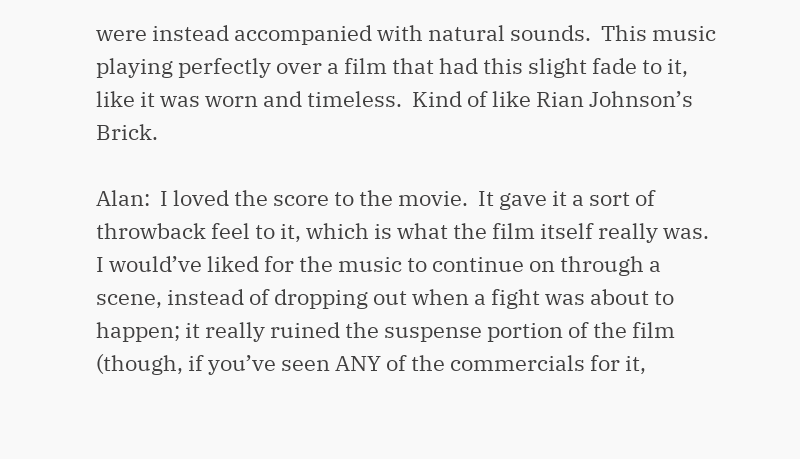were instead accompanied with natural sounds.  This music playing perfectly over a film that had this slight fade to it, like it was worn and timeless.  Kind of like Rian Johnson’s Brick.

Alan:  I loved the score to the movie.  It gave it a sort of throwback feel to it, which is what the film itself really was.  I would’ve liked for the music to continue on through a scene, instead of dropping out when a fight was about to happen; it really ruined the suspense portion of the film (though, if you’ve seen ANY of the commercials for it,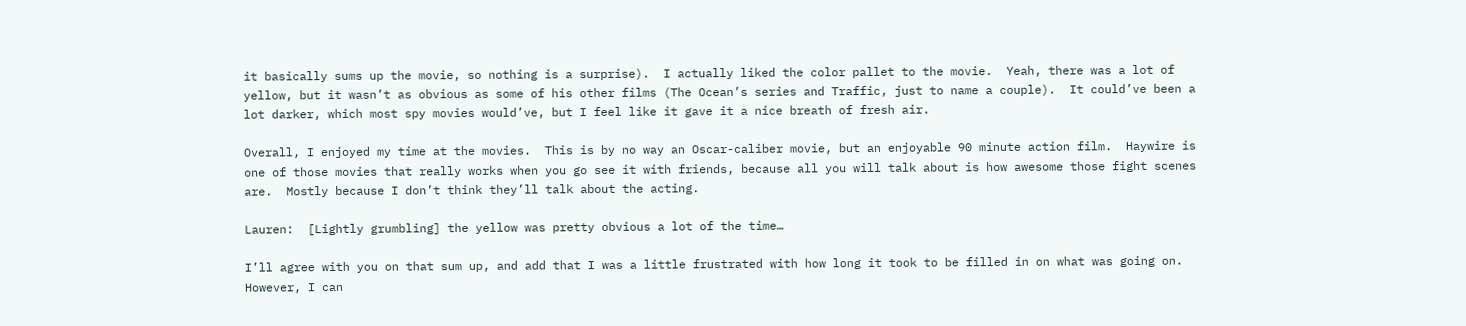it basically sums up the movie, so nothing is a surprise).  I actually liked the color pallet to the movie.  Yeah, there was a lot of yellow, but it wasn’t as obvious as some of his other films (The Ocean’s series and Traffic, just to name a couple).  It could’ve been a lot darker, which most spy movies would’ve, but I feel like it gave it a nice breath of fresh air.

Overall, I enjoyed my time at the movies.  This is by no way an Oscar-caliber movie, but an enjoyable 90 minute action film.  Haywire is one of those movies that really works when you go see it with friends, because all you will talk about is how awesome those fight scenes are.  Mostly because I don’t think they’ll talk about the acting.

Lauren:  [Lightly grumbling] the yellow was pretty obvious a lot of the time…

I’ll agree with you on that sum up, and add that I was a little frustrated with how long it took to be filled in on what was going on.  However, I can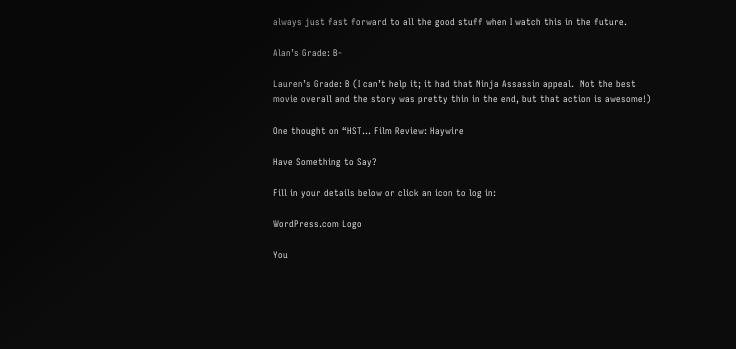always just fast forward to all the good stuff when I watch this in the future.

Alan’s Grade: B-

Lauren’s Grade: B (I can’t help it; it had that Ninja Assassin appeal.  Not the best movie overall and the story was pretty thin in the end, but that action is awesome!)

One thought on “HST… Film Review: Haywire

Have Something to Say?

Fill in your details below or click an icon to log in:

WordPress.com Logo

You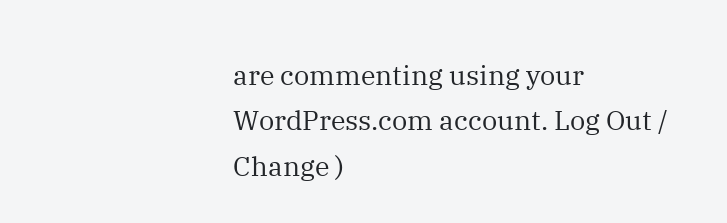are commenting using your WordPress.com account. Log Out /  Change )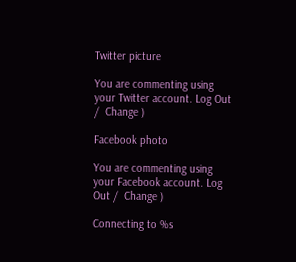Twitter picture

You are commenting using your Twitter account. Log Out /  Change )

Facebook photo

You are commenting using your Facebook account. Log Out /  Change )

Connecting to %s